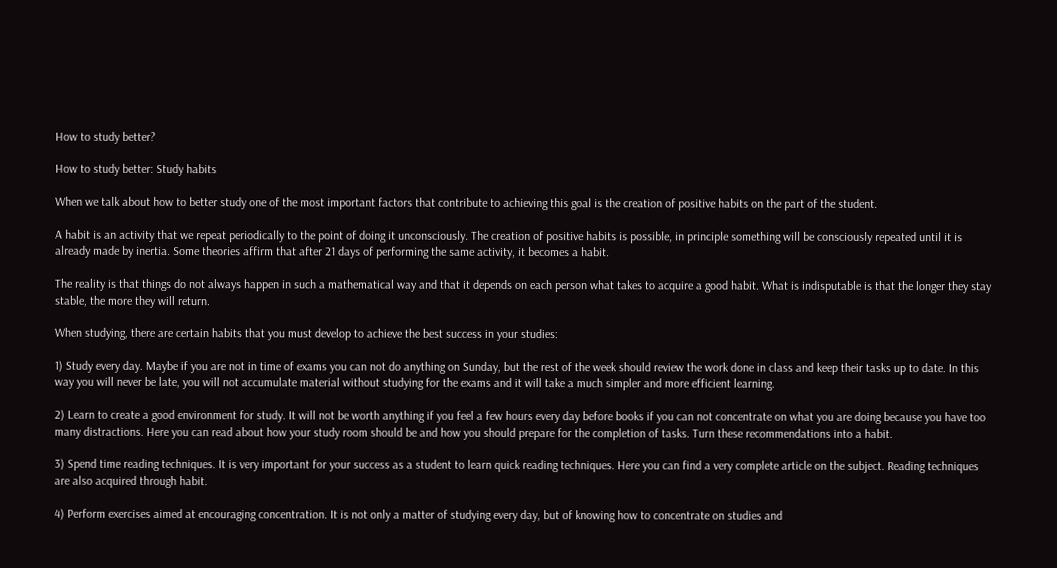How to study better?

How to study better: Study habits

When we talk about how to better study one of the most important factors that contribute to achieving this goal is the creation of positive habits on the part of the student.

A habit is an activity that we repeat periodically to the point of doing it unconsciously. The creation of positive habits is possible, in principle something will be consciously repeated until it is already made by inertia. Some theories affirm that after 21 days of performing the same activity, it becomes a habit.

The reality is that things do not always happen in such a mathematical way and that it depends on each person what takes to acquire a good habit. What is indisputable is that the longer they stay stable, the more they will return.

When studying, there are certain habits that you must develop to achieve the best success in your studies:

1) Study every day. Maybe if you are not in time of exams you can not do anything on Sunday, but the rest of the week should review the work done in class and keep their tasks up to date. In this way you will never be late, you will not accumulate material without studying for the exams and it will take a much simpler and more efficient learning.

2) Learn to create a good environment for study. It will not be worth anything if you feel a few hours every day before books if you can not concentrate on what you are doing because you have too many distractions. Here you can read about how your study room should be and how you should prepare for the completion of tasks. Turn these recommendations into a habit.

3) Spend time reading techniques. It is very important for your success as a student to learn quick reading techniques. Here you can find a very complete article on the subject. Reading techniques are also acquired through habit.

4) Perform exercises aimed at encouraging concentration. It is not only a matter of studying every day, but of knowing how to concentrate on studies and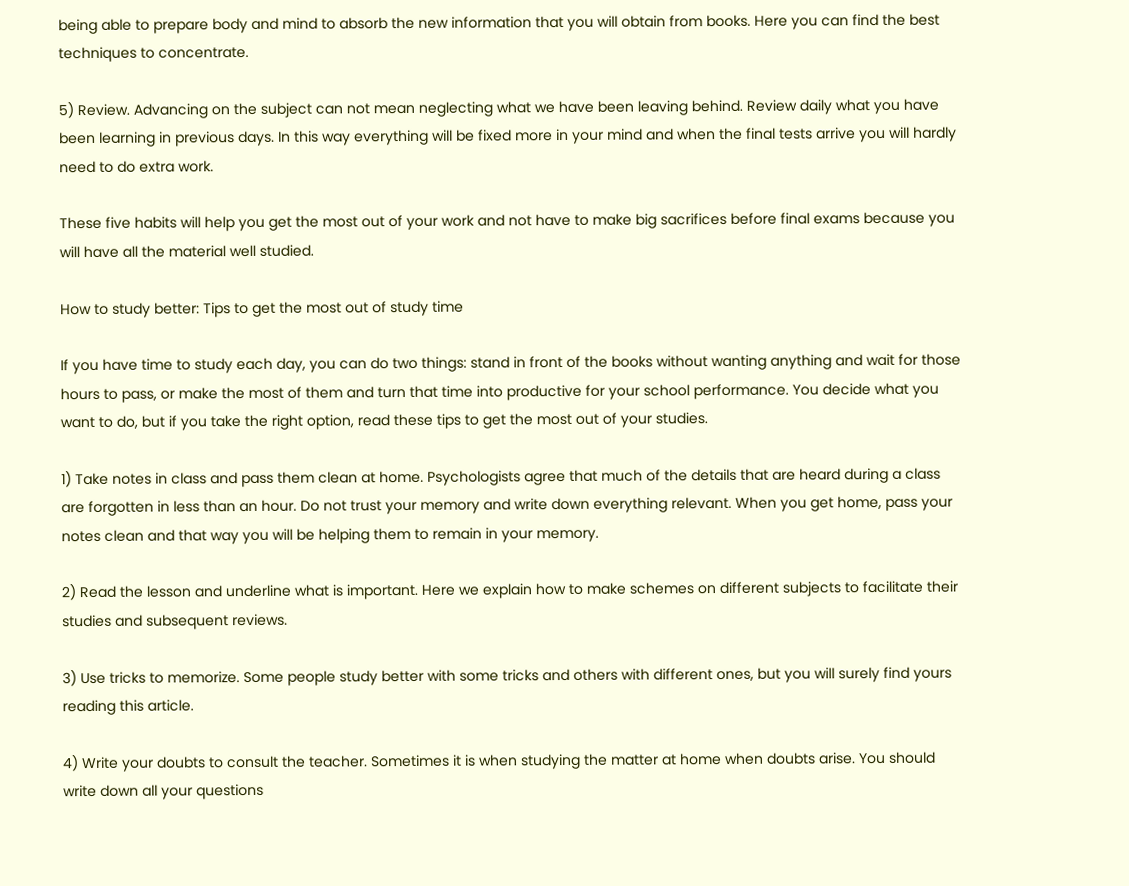being able to prepare body and mind to absorb the new information that you will obtain from books. Here you can find the best techniques to concentrate.

5) Review. Advancing on the subject can not mean neglecting what we have been leaving behind. Review daily what you have been learning in previous days. In this way everything will be fixed more in your mind and when the final tests arrive you will hardly need to do extra work.

These five habits will help you get the most out of your work and not have to make big sacrifices before final exams because you will have all the material well studied.

How to study better: Tips to get the most out of study time

If you have time to study each day, you can do two things: stand in front of the books without wanting anything and wait for those hours to pass, or make the most of them and turn that time into productive for your school performance. You decide what you want to do, but if you take the right option, read these tips to get the most out of your studies.

1) Take notes in class and pass them clean at home. Psychologists agree that much of the details that are heard during a class are forgotten in less than an hour. Do not trust your memory and write down everything relevant. When you get home, pass your notes clean and that way you will be helping them to remain in your memory.

2) Read the lesson and underline what is important. Here we explain how to make schemes on different subjects to facilitate their studies and subsequent reviews.

3) Use tricks to memorize. Some people study better with some tricks and others with different ones, but you will surely find yours reading this article.

4) Write your doubts to consult the teacher. Sometimes it is when studying the matter at home when doubts arise. You should write down all your questions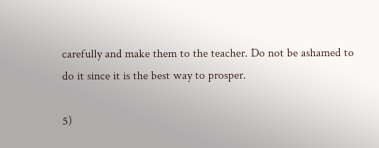carefully and make them to the teacher. Do not be ashamed to do it since it is the best way to prosper.

5)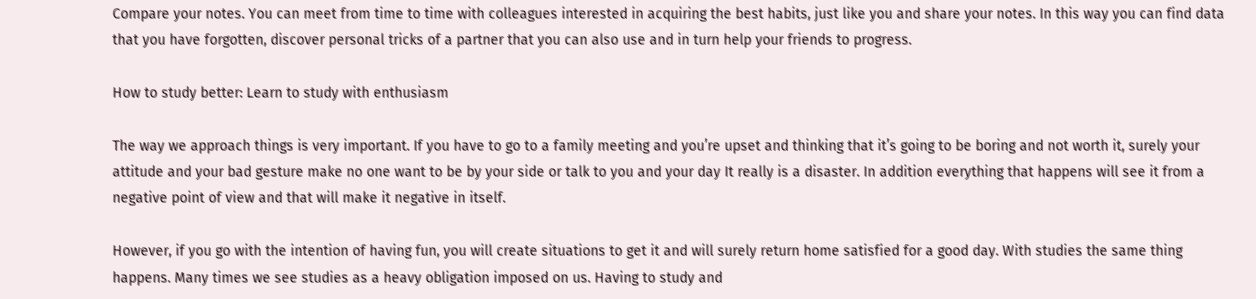Compare your notes. You can meet from time to time with colleagues interested in acquiring the best habits, just like you and share your notes. In this way you can find data that you have forgotten, discover personal tricks of a partner that you can also use and in turn help your friends to progress.

How to study better: Learn to study with enthusiasm

The way we approach things is very important. If you have to go to a family meeting and you’re upset and thinking that it’s going to be boring and not worth it, surely your attitude and your bad gesture make no one want to be by your side or talk to you and your day It really is a disaster. In addition everything that happens will see it from a negative point of view and that will make it negative in itself.

However, if you go with the intention of having fun, you will create situations to get it and will surely return home satisfied for a good day. With studies the same thing happens. Many times we see studies as a heavy obligation imposed on us. Having to study and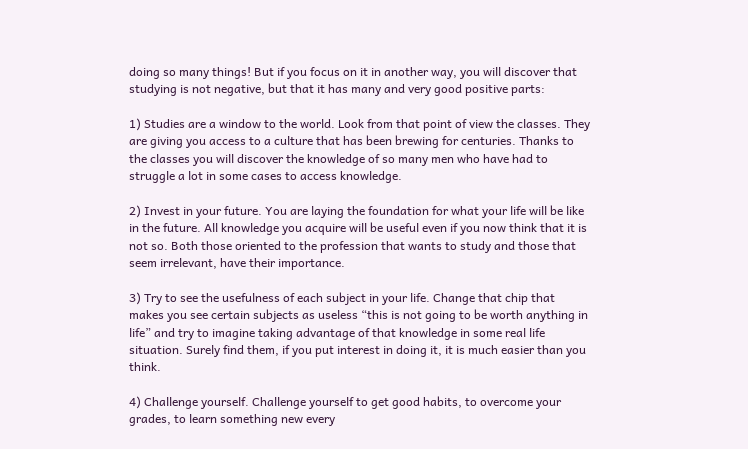doing so many things! But if you focus on it in another way, you will discover that studying is not negative, but that it has many and very good positive parts:

1) Studies are a window to the world. Look from that point of view the classes. They are giving you access to a culture that has been brewing for centuries. Thanks to the classes you will discover the knowledge of so many men who have had to struggle a lot in some cases to access knowledge.

2) Invest in your future. You are laying the foundation for what your life will be like in the future. All knowledge you acquire will be useful even if you now think that it is not so. Both those oriented to the profession that wants to study and those that seem irrelevant, have their importance.

3) Try to see the usefulness of each subject in your life. Change that chip that makes you see certain subjects as useless “this is not going to be worth anything in life” and try to imagine taking advantage of that knowledge in some real life situation. Surely find them, if you put interest in doing it, it is much easier than you think.

4) Challenge yourself. Challenge yourself to get good habits, to overcome your grades, to learn something new every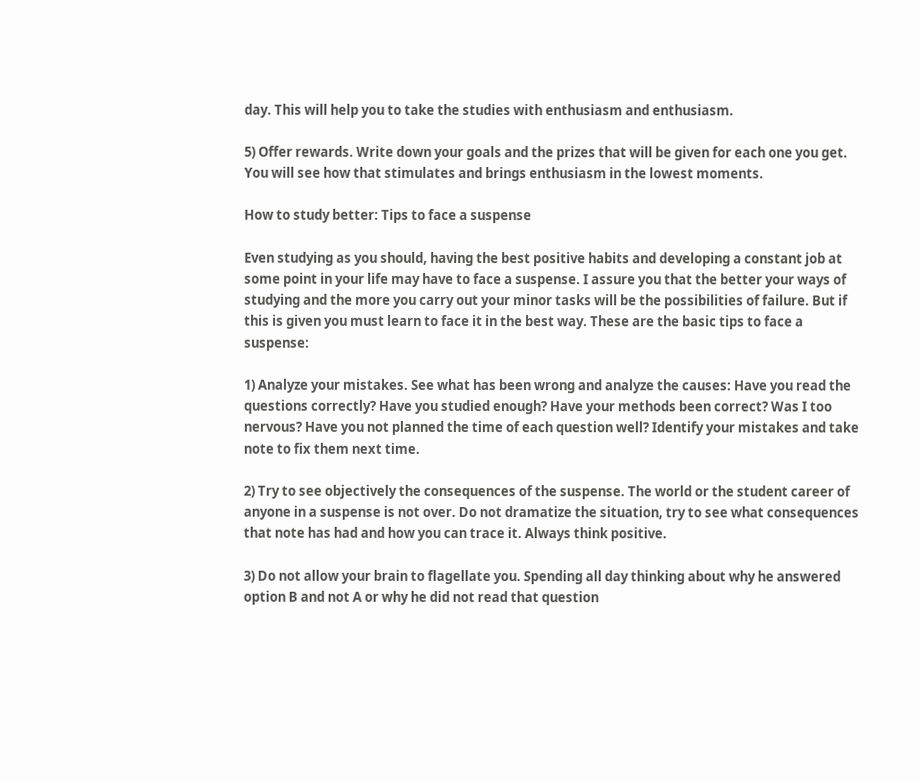day. This will help you to take the studies with enthusiasm and enthusiasm.

5) Offer rewards. Write down your goals and the prizes that will be given for each one you get. You will see how that stimulates and brings enthusiasm in the lowest moments.

How to study better: Tips to face a suspense

Even studying as you should, having the best positive habits and developing a constant job at some point in your life may have to face a suspense. I assure you that the better your ways of studying and the more you carry out your minor tasks will be the possibilities of failure. But if this is given you must learn to face it in the best way. These are the basic tips to face a suspense:

1) Analyze your mistakes. See what has been wrong and analyze the causes: Have you read the questions correctly? Have you studied enough? Have your methods been correct? Was I too nervous? Have you not planned the time of each question well? Identify your mistakes and take note to fix them next time.

2) Try to see objectively the consequences of the suspense. The world or the student career of anyone in a suspense is not over. Do not dramatize the situation, try to see what consequences that note has had and how you can trace it. Always think positive.

3) Do not allow your brain to flagellate you. Spending all day thinking about why he answered option B and not A or why he did not read that question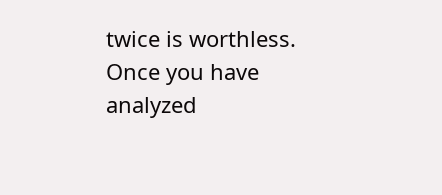twice is worthless. Once you have analyzed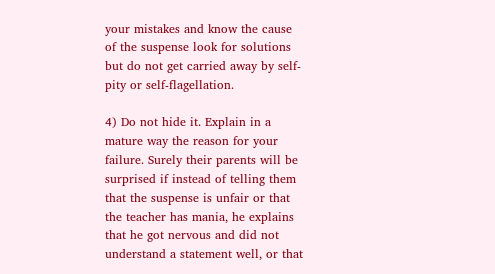your mistakes and know the cause of the suspense look for solutions but do not get carried away by self-pity or self-flagellation.

4) Do not hide it. Explain in a mature way the reason for your failure. Surely their parents will be surprised if instead of telling them that the suspense is unfair or that the teacher has mania, he explains that he got nervous and did not understand a statement well, or that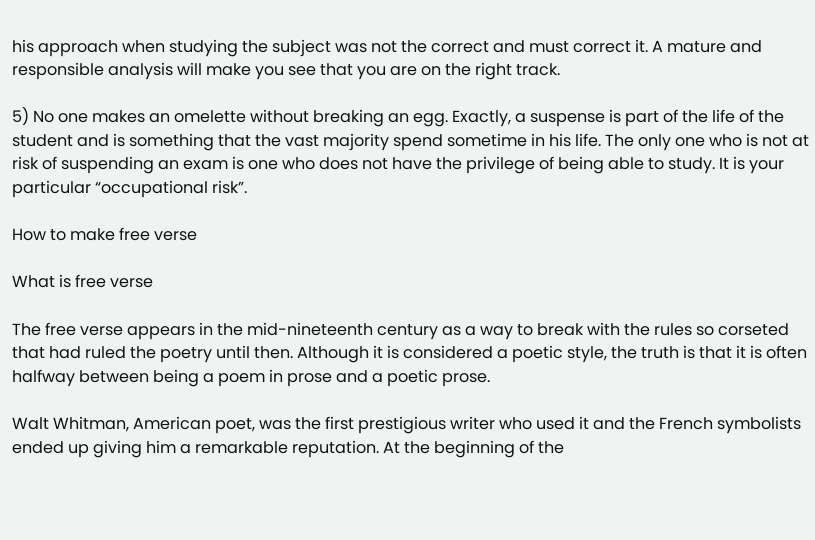his approach when studying the subject was not the correct and must correct it. A mature and responsible analysis will make you see that you are on the right track.

5) No one makes an omelette without breaking an egg. Exactly, a suspense is part of the life of the student and is something that the vast majority spend sometime in his life. The only one who is not at risk of suspending an exam is one who does not have the privilege of being able to study. It is your particular “occupational risk”.

How to make free verse

What is free verse

The free verse appears in the mid-nineteenth century as a way to break with the rules so corseted that had ruled the poetry until then. Although it is considered a poetic style, the truth is that it is often halfway between being a poem in prose and a poetic prose.

Walt Whitman, American poet, was the first prestigious writer who used it and the French symbolists ended up giving him a remarkable reputation. At the beginning of the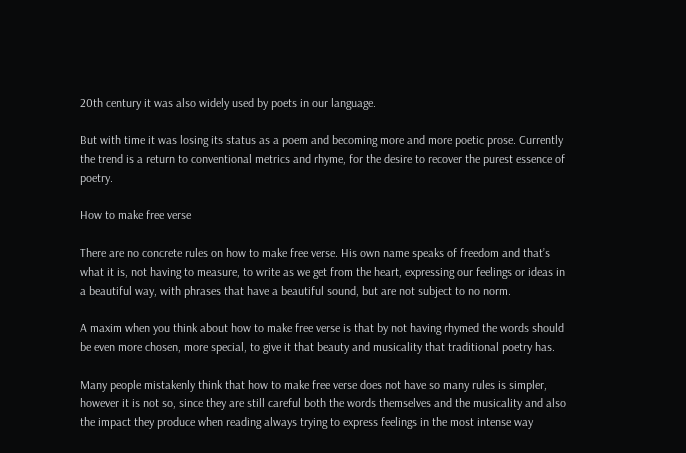20th century it was also widely used by poets in our language.

But with time it was losing its status as a poem and becoming more and more poetic prose. Currently the trend is a return to conventional metrics and rhyme, for the desire to recover the purest essence of poetry.

How to make free verse

There are no concrete rules on how to make free verse. His own name speaks of freedom and that’s what it is, not having to measure, to write as we get from the heart, expressing our feelings or ideas in a beautiful way, with phrases that have a beautiful sound, but are not subject to no norm.

A maxim when you think about how to make free verse is that by not having rhymed the words should be even more chosen, more special, to give it that beauty and musicality that traditional poetry has.

Many people mistakenly think that how to make free verse does not have so many rules is simpler, however it is not so, since they are still careful both the words themselves and the musicality and also the impact they produce when reading always trying to express feelings in the most intense way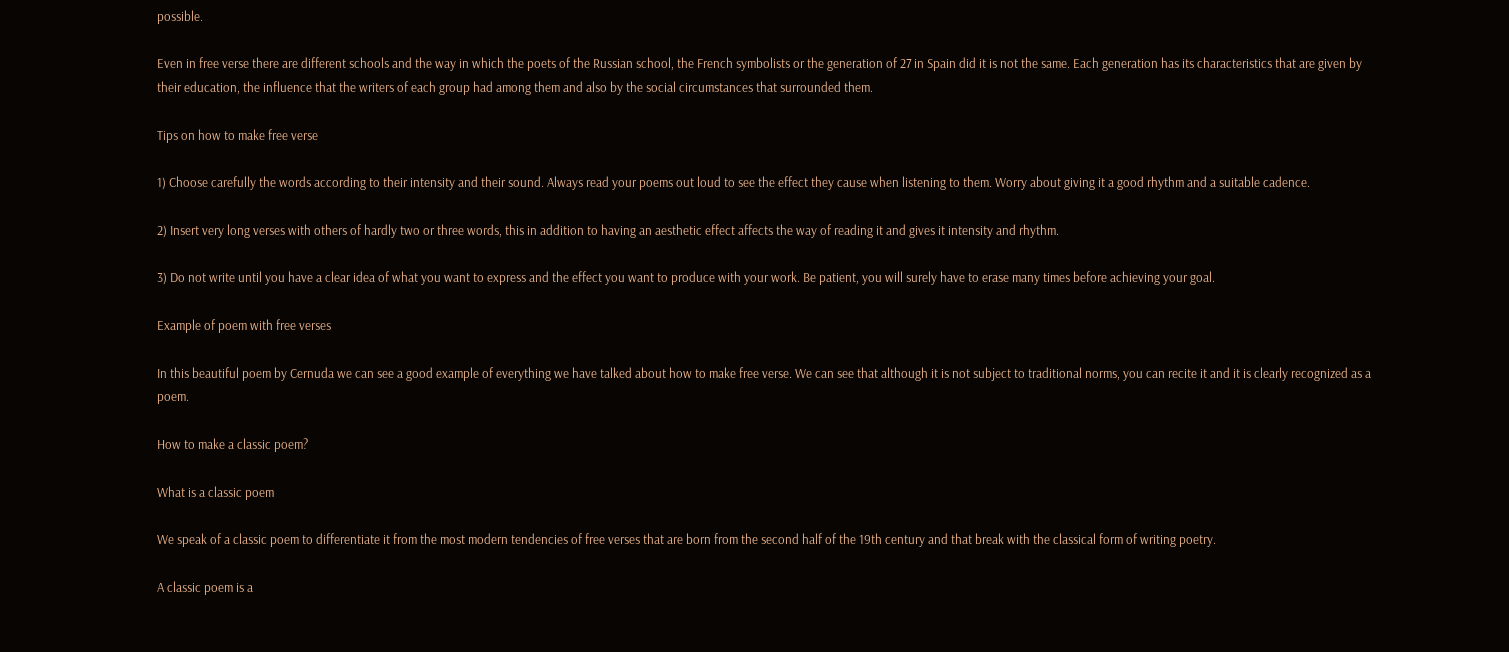possible.

Even in free verse there are different schools and the way in which the poets of the Russian school, the French symbolists or the generation of 27 in Spain did it is not the same. Each generation has its characteristics that are given by their education, the influence that the writers of each group had among them and also by the social circumstances that surrounded them.

Tips on how to make free verse

1) Choose carefully the words according to their intensity and their sound. Always read your poems out loud to see the effect they cause when listening to them. Worry about giving it a good rhythm and a suitable cadence.

2) Insert very long verses with others of hardly two or three words, this in addition to having an aesthetic effect affects the way of reading it and gives it intensity and rhythm.

3) Do not write until you have a clear idea of what you want to express and the effect you want to produce with your work. Be patient, you will surely have to erase many times before achieving your goal.

Example of poem with free verses

In this beautiful poem by Cernuda we can see a good example of everything we have talked about how to make free verse. We can see that although it is not subject to traditional norms, you can recite it and it is clearly recognized as a poem.

How to make a classic poem?

What is a classic poem

We speak of a classic poem to differentiate it from the most modern tendencies of free verses that are born from the second half of the 19th century and that break with the classical form of writing poetry.

A classic poem is a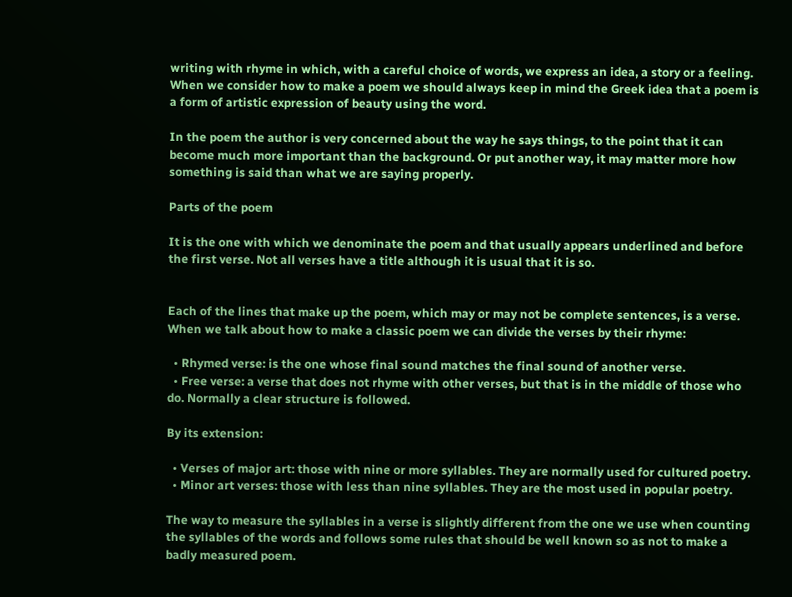writing with rhyme in which, with a careful choice of words, we express an idea, a story or a feeling. When we consider how to make a poem we should always keep in mind the Greek idea that a poem is a form of artistic expression of beauty using the word.

In the poem the author is very concerned about the way he says things, to the point that it can become much more important than the background. Or put another way, it may matter more how something is said than what we are saying properly.

Parts of the poem

It is the one with which we denominate the poem and that usually appears underlined and before the first verse. Not all verses have a title although it is usual that it is so.


Each of the lines that make up the poem, which may or may not be complete sentences, is a verse. When we talk about how to make a classic poem we can divide the verses by their rhyme:

  • Rhymed verse: is the one whose final sound matches the final sound of another verse.
  • Free verse: a verse that does not rhyme with other verses, but that is in the middle of those who do. Normally a clear structure is followed.

By its extension:

  • Verses of major art: those with nine or more syllables. They are normally used for cultured poetry.
  • Minor art verses: those with less than nine syllables. They are the most used in popular poetry.

The way to measure the syllables in a verse is slightly different from the one we use when counting the syllables of the words and follows some rules that should be well known so as not to make a badly measured poem.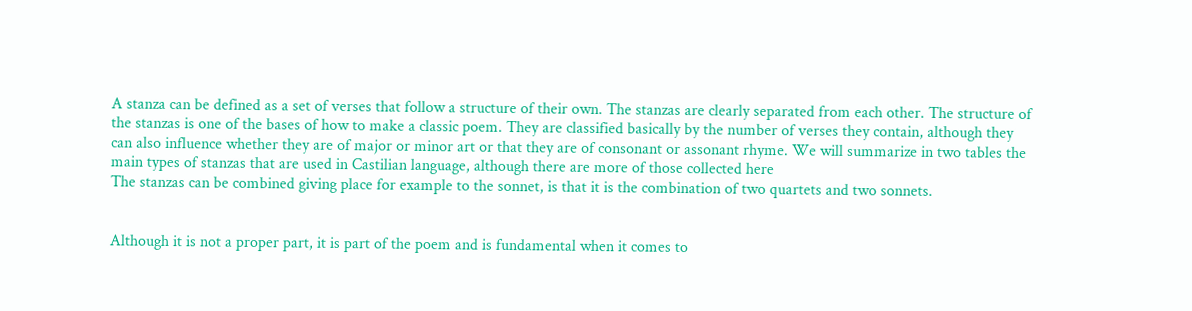A stanza can be defined as a set of verses that follow a structure of their own. The stanzas are clearly separated from each other. The structure of the stanzas is one of the bases of how to make a classic poem. They are classified basically by the number of verses they contain, although they can also influence whether they are of major or minor art or that they are of consonant or assonant rhyme. We will summarize in two tables the main types of stanzas that are used in Castilian language, although there are more of those collected here
The stanzas can be combined giving place for example to the sonnet, is that it is the combination of two quartets and two sonnets.


Although it is not a proper part, it is part of the poem and is fundamental when it comes to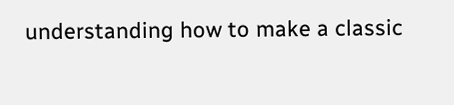understanding how to make a classic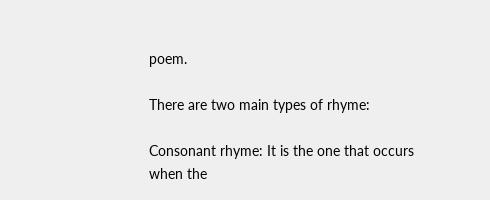poem.

There are two main types of rhyme:

Consonant rhyme: It is the one that occurs when the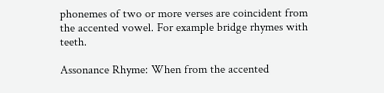phonemes of two or more verses are coincident from the accented vowel. For example bridge rhymes with teeth.

Assonance Rhyme: When from the accented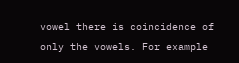vowel there is coincidence of only the vowels. For example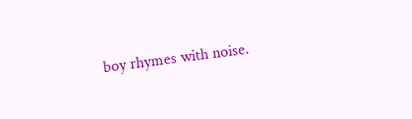boy rhymes with noise.